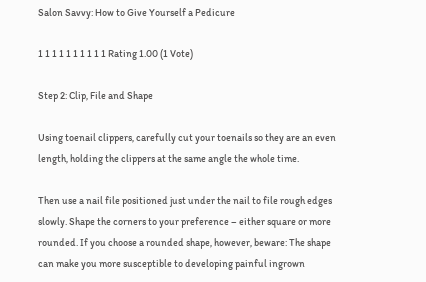Salon Savvy: How to Give Yourself a Pedicure

1 1 1 1 1 1 1 1 1 1 Rating 1.00 (1 Vote)

Step 2: Clip, File and Shape

Using toenail clippers, carefully cut your toenails so they are an even length, holding the clippers at the same angle the whole time.

Then use a nail file positioned just under the nail to file rough edges slowly. Shape the corners to your preference – either square or more rounded. If you choose a rounded shape, however, beware: The shape can make you more susceptible to developing painful ingrown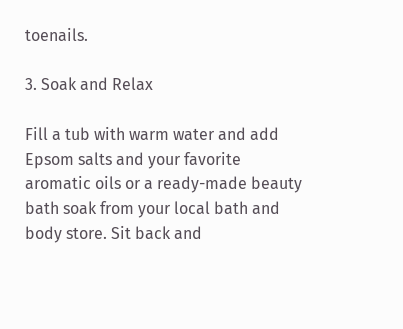toenails.

3. Soak and Relax

Fill a tub with warm water and add Epsom salts and your favorite aromatic oils or a ready-made beauty bath soak from your local bath and body store. Sit back and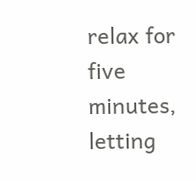relax for five minutes, letting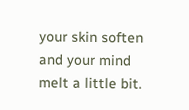your skin soften and your mind melt a little bit.